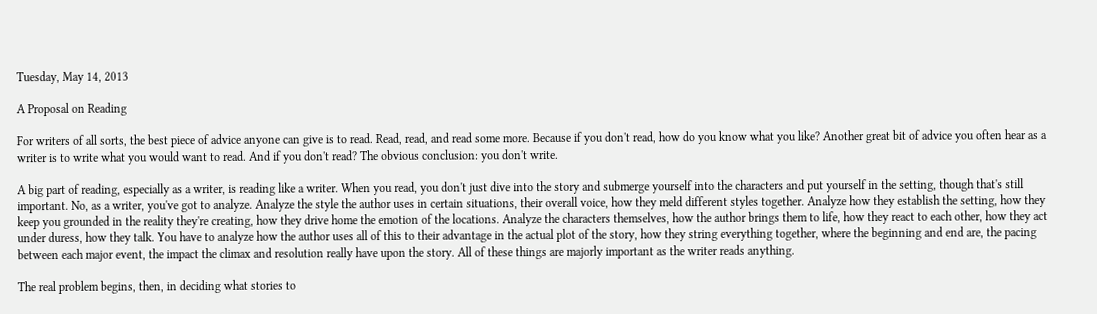Tuesday, May 14, 2013

A Proposal on Reading

For writers of all sorts, the best piece of advice anyone can give is to read. Read, read, and read some more. Because if you don't read, how do you know what you like? Another great bit of advice you often hear as a writer is to write what you would want to read. And if you don't read? The obvious conclusion: you don't write.

A big part of reading, especially as a writer, is reading like a writer. When you read, you don't just dive into the story and submerge yourself into the characters and put yourself in the setting, though that's still important. No, as a writer, you've got to analyze. Analyze the style the author uses in certain situations, their overall voice, how they meld different styles together. Analyze how they establish the setting, how they keep you grounded in the reality they're creating, how they drive home the emotion of the locations. Analyze the characters themselves, how the author brings them to life, how they react to each other, how they act under duress, how they talk. You have to analyze how the author uses all of this to their advantage in the actual plot of the story, how they string everything together, where the beginning and end are, the pacing between each major event, the impact the climax and resolution really have upon the story. All of these things are majorly important as the writer reads anything.

The real problem begins, then, in deciding what stories to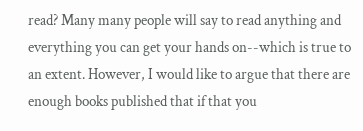read? Many many people will say to read anything and everything you can get your hands on--which is true to an extent. However, I would like to argue that there are enough books published that if that you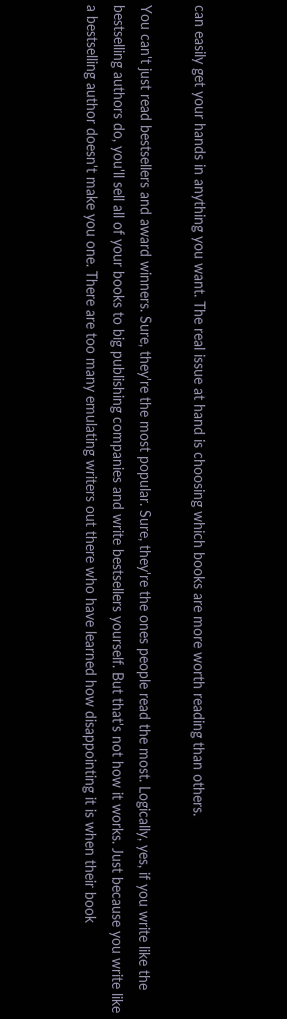can easily get your hands in anything you want. The real issue at hand is choosing which books are more worth reading than others.

You can't just read bestsellers and award winners. Sure, they're the most popular. Sure, they're the ones people read the most. Logically, yes, if you write like the bestselling authors do, you'll sell all of your books to big publishing companies and write bestsellers yourself. But that's not how it works. Just because you write like a bestselling author doesn't make you one. There are too many emulating writers out there who have learned how disappointing it is when their book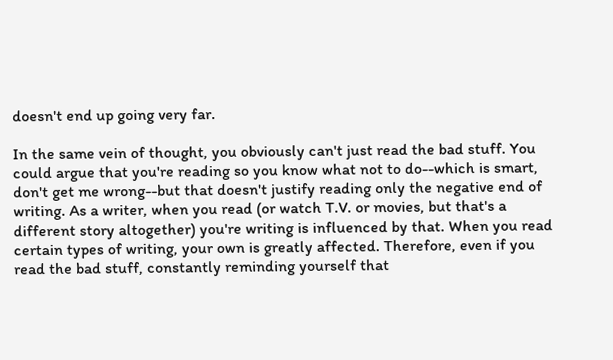doesn't end up going very far.

In the same vein of thought, you obviously can't just read the bad stuff. You could argue that you're reading so you know what not to do--which is smart, don't get me wrong--but that doesn't justify reading only the negative end of writing. As a writer, when you read (or watch T.V. or movies, but that's a different story altogether) you're writing is influenced by that. When you read certain types of writing, your own is greatly affected. Therefore, even if you read the bad stuff, constantly reminding yourself that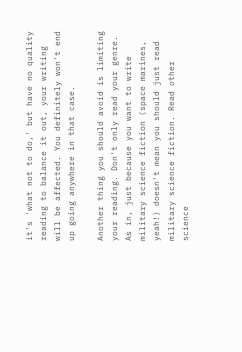it's 'what not to do,' but have no quality reading to balance it out, your writing will be affected. You definitely won't end up going anywhere in that case.

Another thing you should avoid is limiting your reading. Don't only read your genre. As in, just because you want to write military science fiction (space marines, yeah!) doesn't mean you should just read military science fiction. Read other science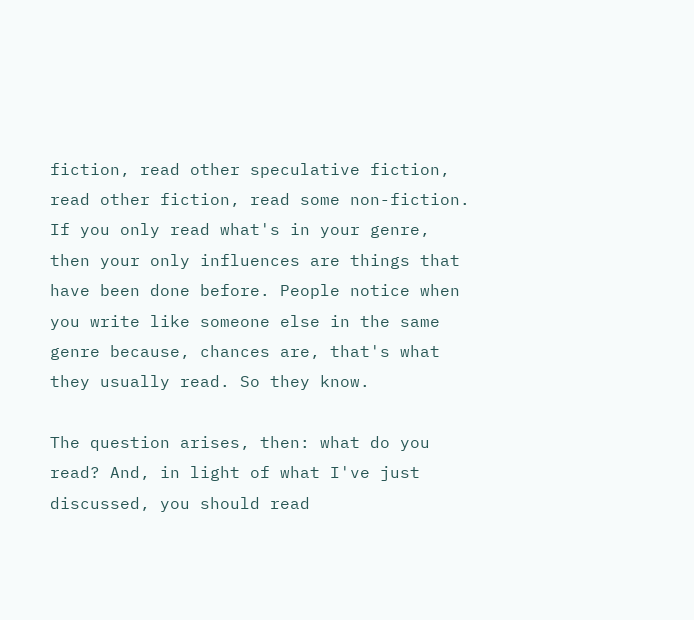fiction, read other speculative fiction, read other fiction, read some non-fiction. If you only read what's in your genre, then your only influences are things that have been done before. People notice when you write like someone else in the same genre because, chances are, that's what they usually read. So they know.

The question arises, then: what do you read? And, in light of what I've just discussed, you should read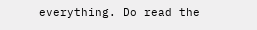everything. Do read the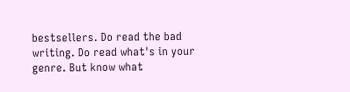bestsellers. Do read the bad writing. Do read what's in your genre. But know what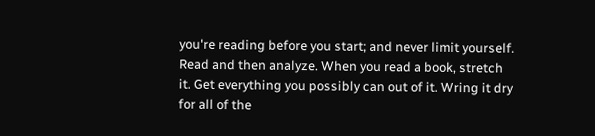you're reading before you start; and never limit yourself. Read and then analyze. When you read a book, stretch it. Get everything you possibly can out of it. Wring it dry for all of the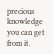precious knowledge you can get from it.